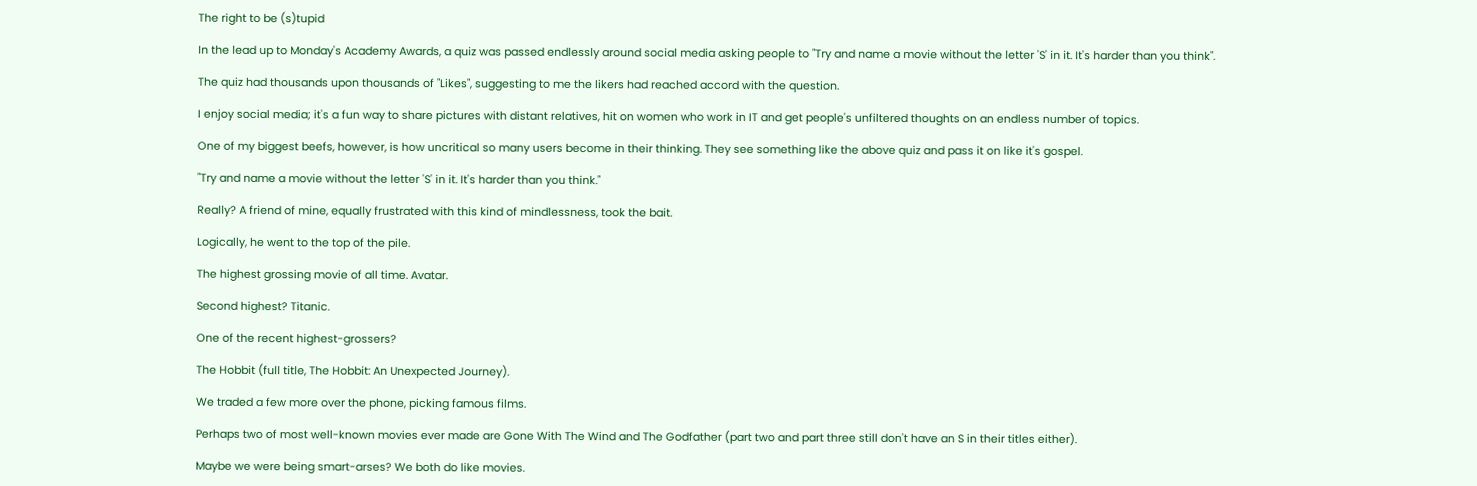The right to be (s)tupid

In the lead up to Monday's Academy Awards, a quiz was passed endlessly around social media asking people to "Try and name a movie without the letter 'S' in it. It's harder than you think".

The quiz had thousands upon thousands of "Likes", suggesting to me the likers had reached accord with the question.

I enjoy social media; it's a fun way to share pictures with distant relatives, hit on women who work in IT and get people's unfiltered thoughts on an endless number of topics.

One of my biggest beefs, however, is how uncritical so many users become in their thinking. They see something like the above quiz and pass it on like it's gospel.

"Try and name a movie without the letter 'S' in it. It's harder than you think."

Really? A friend of mine, equally frustrated with this kind of mindlessness, took the bait.

Logically, he went to the top of the pile.

The highest grossing movie of all time. Avatar.

Second highest? Titanic.

One of the recent highest-grossers?

The Hobbit (full title, The Hobbit: An Unexpected Journey).

We traded a few more over the phone, picking famous films.

Perhaps two of most well-known movies ever made are Gone With The Wind and The Godfather (part two and part three still don't have an S in their titles either).

Maybe we were being smart-arses? We both do like movies.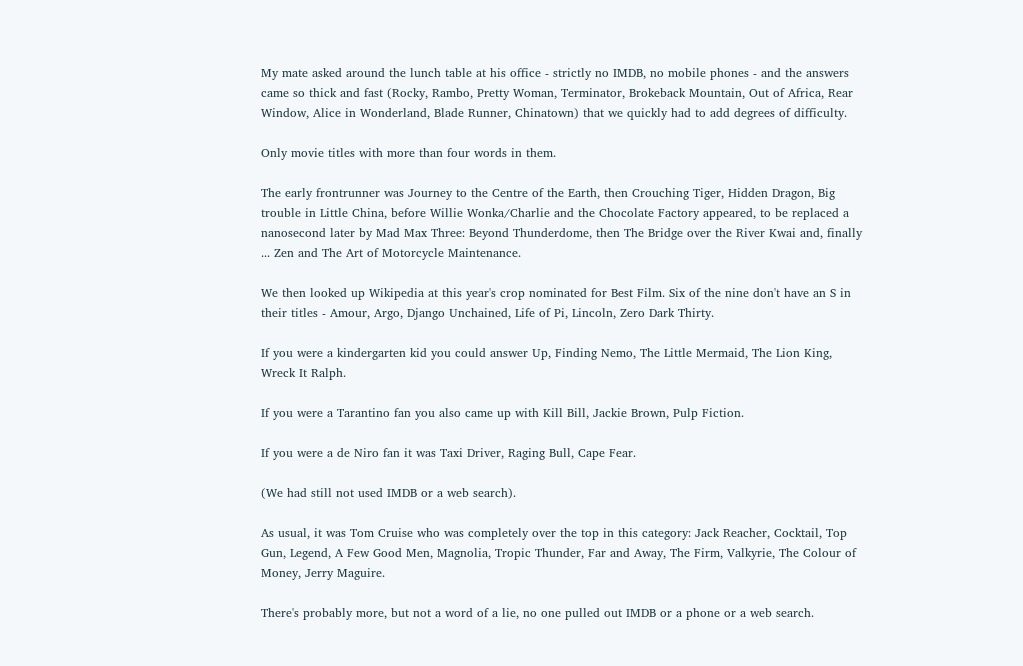My mate asked around the lunch table at his office - strictly no IMDB, no mobile phones - and the answers came so thick and fast (Rocky, Rambo, Pretty Woman, Terminator, Brokeback Mountain, Out of Africa, Rear Window, Alice in Wonderland, Blade Runner, Chinatown) that we quickly had to add degrees of difficulty.

Only movie titles with more than four words in them.

The early frontrunner was Journey to the Centre of the Earth, then Crouching Tiger, Hidden Dragon, Big trouble in Little China, before Willie Wonka/Charlie and the Chocolate Factory appeared, to be replaced a nanosecond later by Mad Max Three: Beyond Thunderdome, then The Bridge over the River Kwai and, finally ... Zen and The Art of Motorcycle Maintenance.

We then looked up Wikipedia at this year's crop nominated for Best Film. Six of the nine don't have an S in their titles - Amour, Argo, Django Unchained, Life of Pi, Lincoln, Zero Dark Thirty.

If you were a kindergarten kid you could answer Up, Finding Nemo, The Little Mermaid, The Lion King, Wreck It Ralph.

If you were a Tarantino fan you also came up with Kill Bill, Jackie Brown, Pulp Fiction.

If you were a de Niro fan it was Taxi Driver, Raging Bull, Cape Fear.

(We had still not used IMDB or a web search).

As usual, it was Tom Cruise who was completely over the top in this category: Jack Reacher, Cocktail, Top Gun, Legend, A Few Good Men, Magnolia, Tropic Thunder, Far and Away, The Firm, Valkyrie, The Colour of Money, Jerry Maguire.

There's probably more, but not a word of a lie, no one pulled out IMDB or a phone or a web search.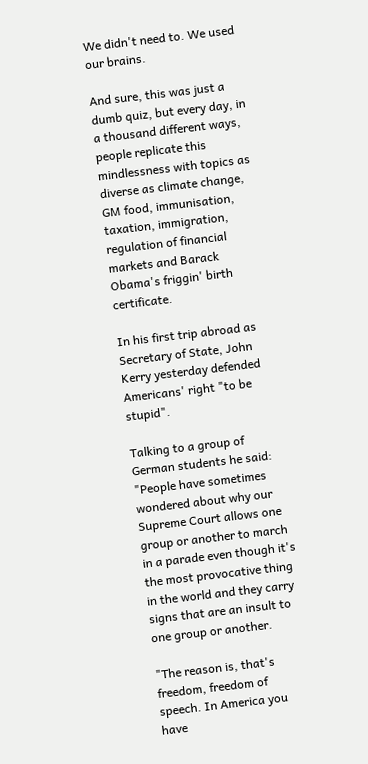We didn't need to. We used our brains.

And sure, this was just a dumb quiz, but every day, in a thousand different ways, people replicate this mindlessness with topics as diverse as climate change, GM food, immunisation, taxation, immigration, regulation of financial markets and Barack Obama's friggin' birth certificate.

In his first trip abroad as Secretary of State, John Kerry yesterday defended Americans' right "to be stupid".

Talking to a group of German students he said: "People have sometimes wondered about why our Supreme Court allows one group or another to march in a parade even though it's the most provocative thing in the world and they carry signs that are an insult to one group or another.

"The reason is, that's freedom, freedom of speech. In America you have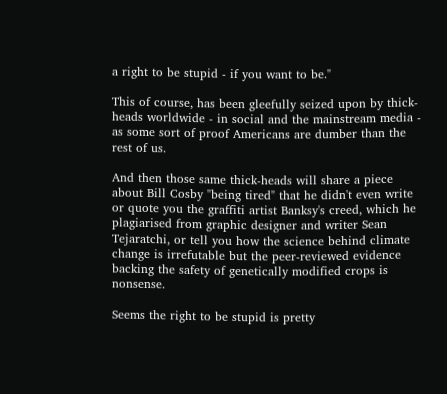a right to be stupid - if you want to be."

This of course, has been gleefully seized upon by thick-heads worldwide - in social and the mainstream media - as some sort of proof Americans are dumber than the rest of us.

And then those same thick-heads will share a piece about Bill Cosby "being tired" that he didn't even write or quote you the graffiti artist Banksy's creed, which he plagiarised from graphic designer and writer Sean Tejaratchi, or tell you how the science behind climate change is irrefutable but the peer-reviewed evidence backing the safety of genetically modified crops is nonsense.

Seems the right to be stupid is pretty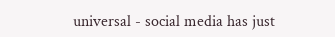universal - social media has just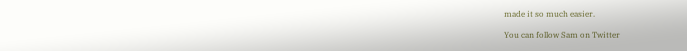made it so much easier.

You can follow Sam on Twitter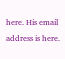here. His email address is here.